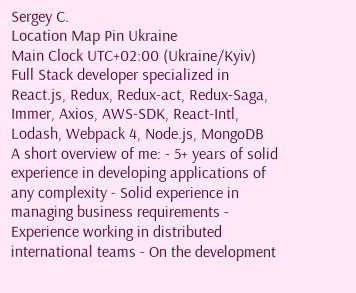Sergey C.
Location Map Pin Ukraine
Main Clock UTC+02:00 (Ukraine/Kyiv)
Full Stack developer specialized in React.js, Redux, Redux-act, Redux-Saga, Immer, Axios, AWS-SDK, React-Intl, Lodash, Webpack 4, Node.js, MongoDB
A short overview of me: - 5+ years of solid experience in developing applications of any complexity - Solid experience in managing business requirements - Experience working in distributed international teams - On the development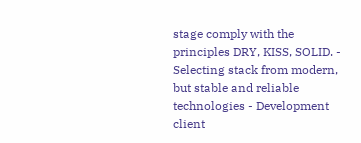stage comply with the principles DRY, KISS, SOLID. - Selecting stack from modern, but stable and reliable technologies - Development client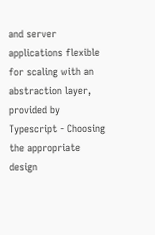and server applications flexible for scaling with an abstraction layer, provided by Typescript - Choosing the appropriate design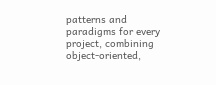patterns and paradigms for every project, combining object-oriented,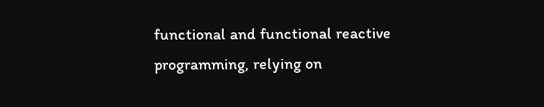functional and functional reactive programming, relying on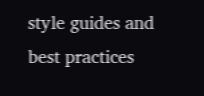style guides and best practices